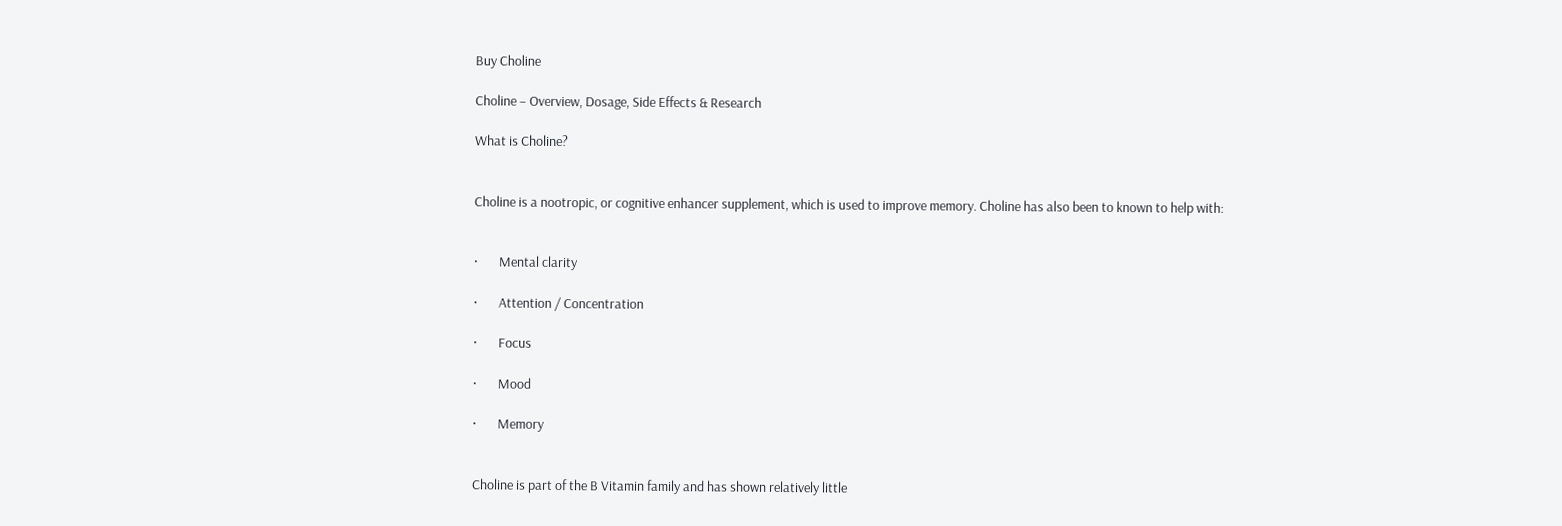Buy Choline

Choline – Overview, Dosage, Side Effects & Research

What is Choline?


Choline is a nootropic, or cognitive enhancer supplement, which is used to improve memory. Choline has also been to known to help with:


·       Mental clarity

·       Attention / Concentration

·       Focus

·       Mood

·       Memory


Choline is part of the B Vitamin family and has shown relatively little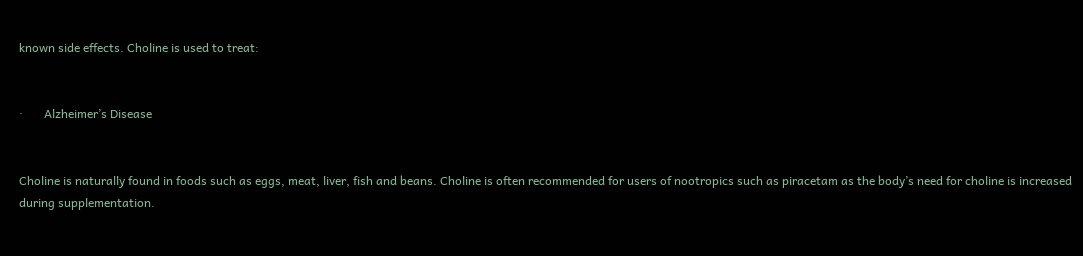known side effects. Choline is used to treat:


·       Alzheimer’s Disease


Choline is naturally found in foods such as eggs, meat, liver, fish and beans. Choline is often recommended for users of nootropics such as piracetam as the body’s need for choline is increased during supplementation.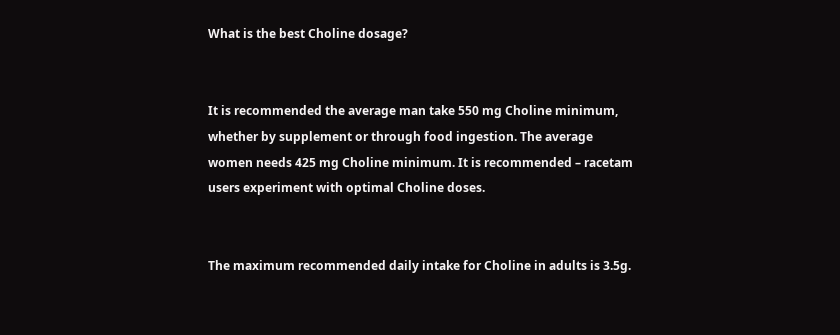What is the best Choline dosage?


It is recommended the average man take 550 mg Choline minimum, whether by supplement or through food ingestion. The average women needs 425 mg Choline minimum. It is recommended – racetam users experiment with optimal Choline doses.


The maximum recommended daily intake for Choline in adults is 3.5g.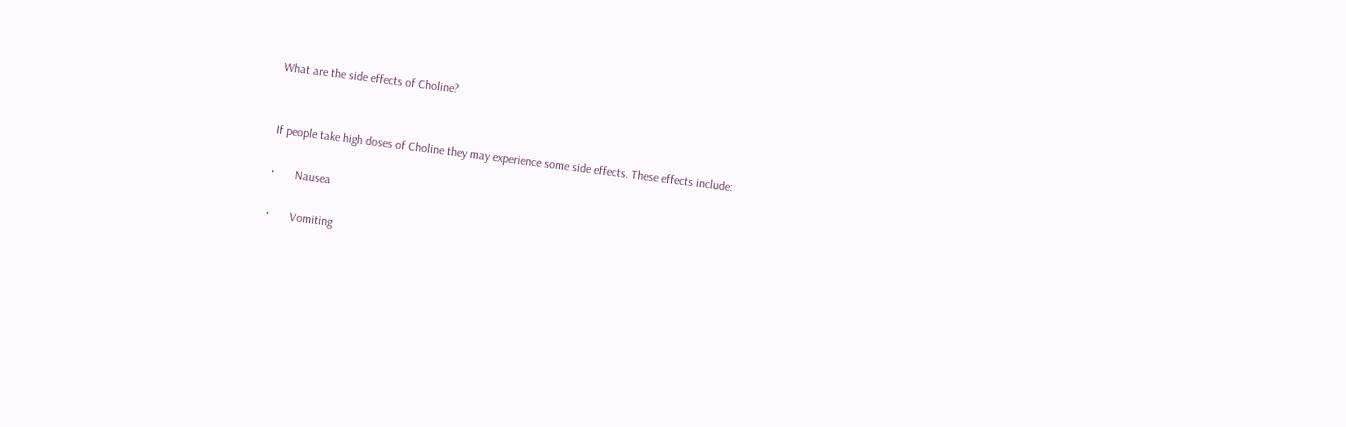What are the side effects of Choline?


If people take high doses of Choline they may experience some side effects. These effects include:

·       Nausea

·       Vomiting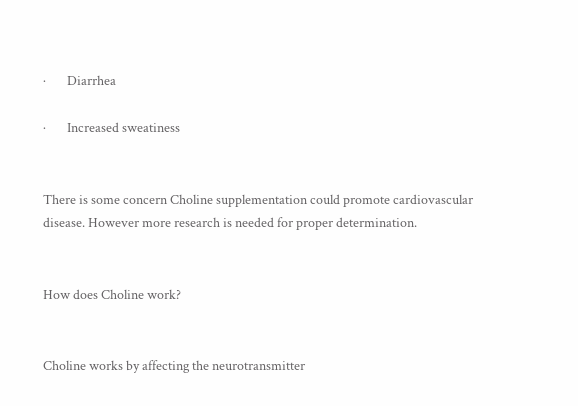·       Diarrhea

·       Increased sweatiness


There is some concern Choline supplementation could promote cardiovascular disease. However more research is needed for proper determination.


How does Choline work?


Choline works by affecting the neurotransmitter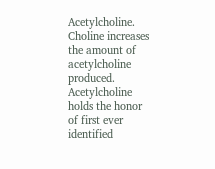Acetylcholine. Choline increases the amount of acetylcholine produced. Acetylcholine holds the honor of first ever identified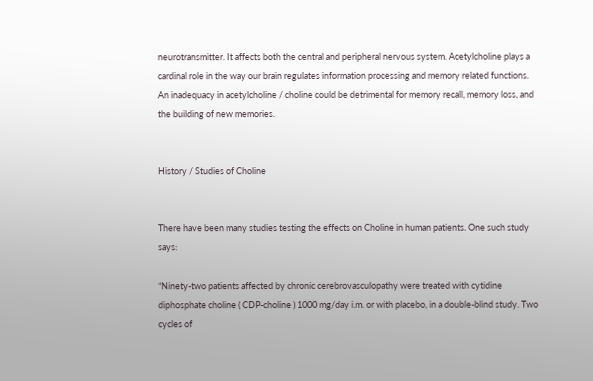neurotransmitter. It affects both the central and peripheral nervous system. Acetylcholine plays a cardinal role in the way our brain regulates information processing and memory related functions. An inadequacy in acetylcholine / choline could be detrimental for memory recall, memory loss, and the building of new memories.


History / Studies of Choline


There have been many studies testing the effects on Choline in human patients. One such study says:

“Ninety-two patients affected by chronic cerebrovasculopathy were treated with cytidine diphosphate choline ( CDP-choline ) 1000 mg/day i.m. or with placebo, in a double-blind study. Two cycles of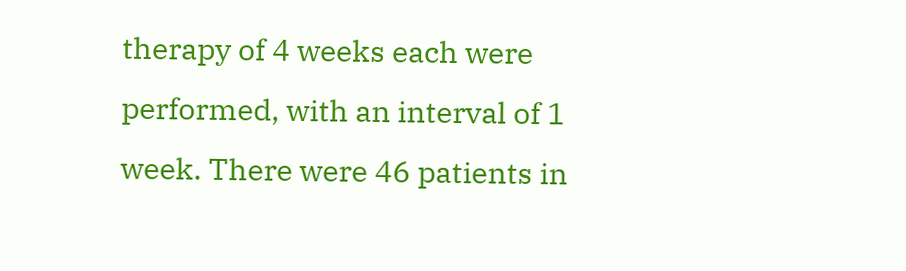therapy of 4 weeks each were performed, with an interval of 1 week. There were 46 patients in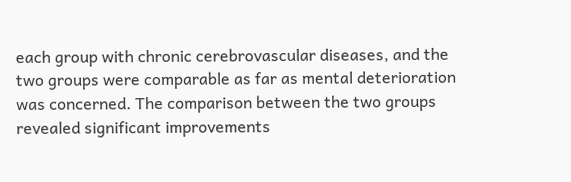each group with chronic cerebrovascular diseases, and the two groups were comparable as far as mental deterioration was concerned. The comparison between the two groups revealed significant improvements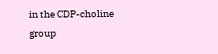in the CDP-choline group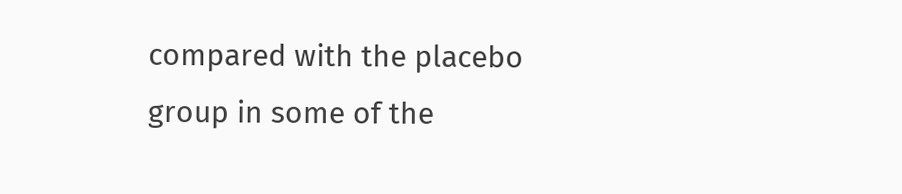compared with the placebo group in some of the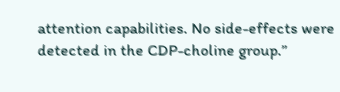attention capabilities. No side-effects were detected in the CDP-choline group.”